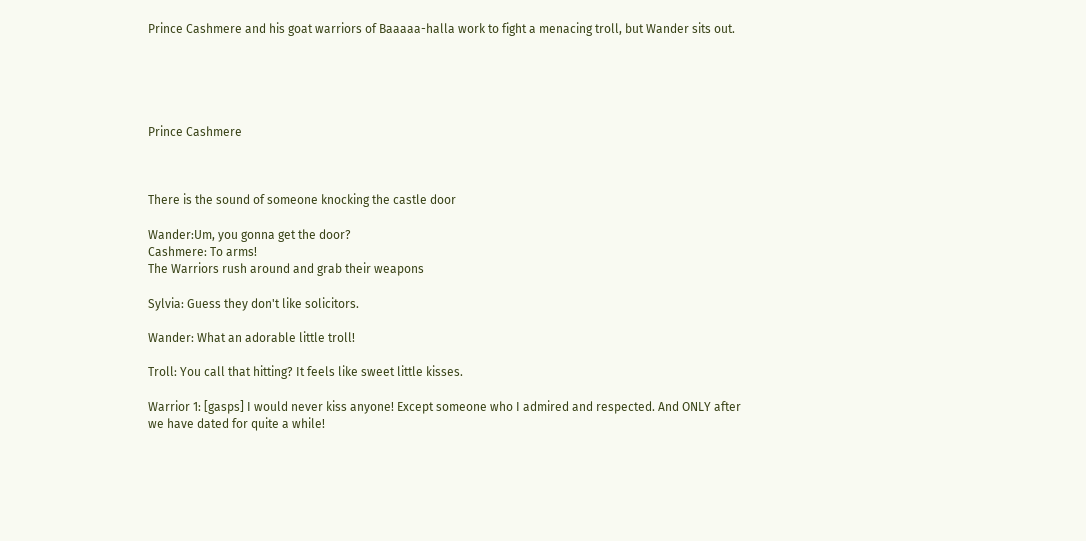Prince Cashmere and his goat warriors of Baaaaa-halla work to fight a menacing troll, but Wander sits out.





Prince Cashmere



There is the sound of someone knocking the castle door

Wander:Um, you gonna get the door?
Cashmere: To arms!
The Warriors rush around and grab their weapons

Sylvia: Guess they don't like solicitors.

Wander: What an adorable little troll!

Troll: You call that hitting? It feels like sweet little kisses.

Warrior 1: [gasps] I would never kiss anyone! Except someone who I admired and respected. And ONLY after we have dated for quite a while!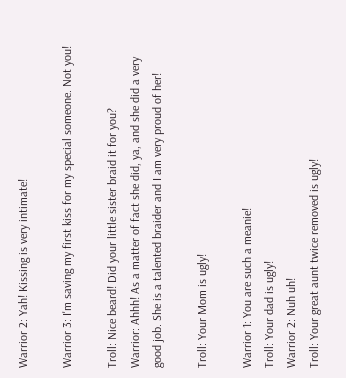Warrior 2: Yah! Kissing is very intimate!

Warrior 3: I'm saving my first kiss for my special someone. Not you!

Troll: Nice beard! Did your little sister braid it for you?
Warrior: Ahhh! As a matter of fact she did, ya, and she did a very good job. She is a talented braider and I am very proud of her!

Troll: Your Mom is ugly!

Warrior 1: You are such a meanie!
Troll: Your dad is ugly!
Warrior 2: Nuh uh!
Troll: Your great aunt twice removed is ugly!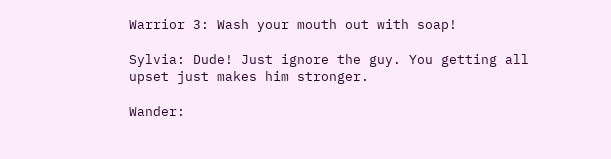Warrior 3: Wash your mouth out with soap!

Sylvia: Dude! Just ignore the guy. You getting all upset just makes him stronger.

Wander: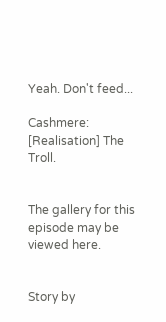Yeah. Don't feed...

Cashmere: [Realisation] The Troll.


The gallery for this episode may be viewed here.


Story by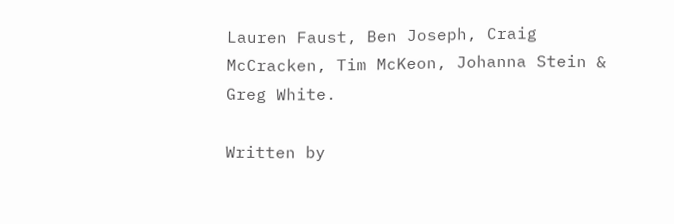Lauren Faust, Ben Joseph, Craig McCracken, Tim McKeon, Johanna Stein & Greg White.

Written by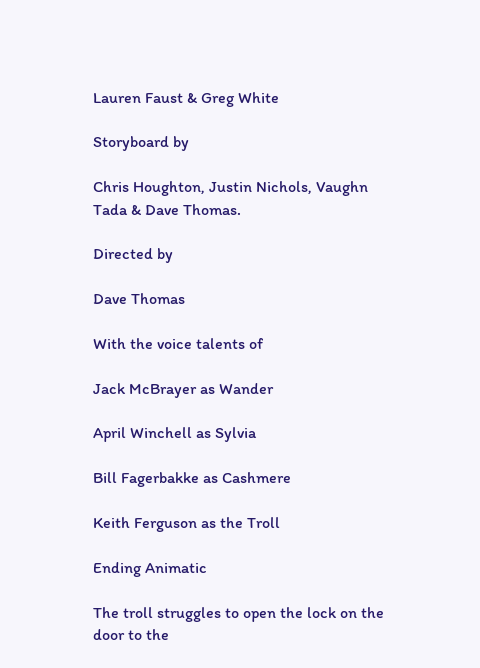Lauren Faust & Greg White

Storyboard by

Chris Houghton, Justin Nichols, Vaughn Tada & Dave Thomas.

Directed by

Dave Thomas

With the voice talents of

Jack McBrayer as Wander

April Winchell as Sylvia

Bill Fagerbakke as Cashmere

Keith Ferguson as the Troll

Ending Animatic

The troll struggles to open the lock on the door to the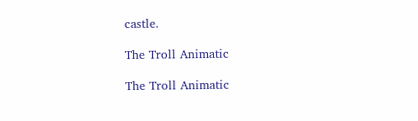castle.

The Troll Animatic

The Troll Animatic